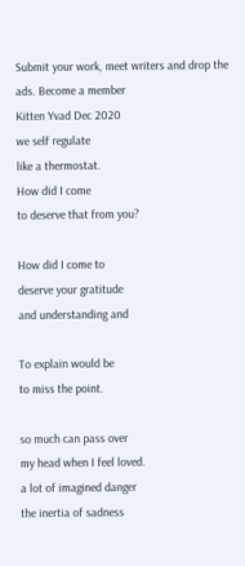Submit your work, meet writers and drop the ads. Become a member
Kitten Yvad Dec 2020
we self regulate
like a thermostat.
How did I come
to deserve that from you?

How did I come to
deserve your gratitude
and understanding and

To explain would be
to miss the point.

so much can pass over
my head when I feel loved.
a lot of imagined danger
the inertia of sadness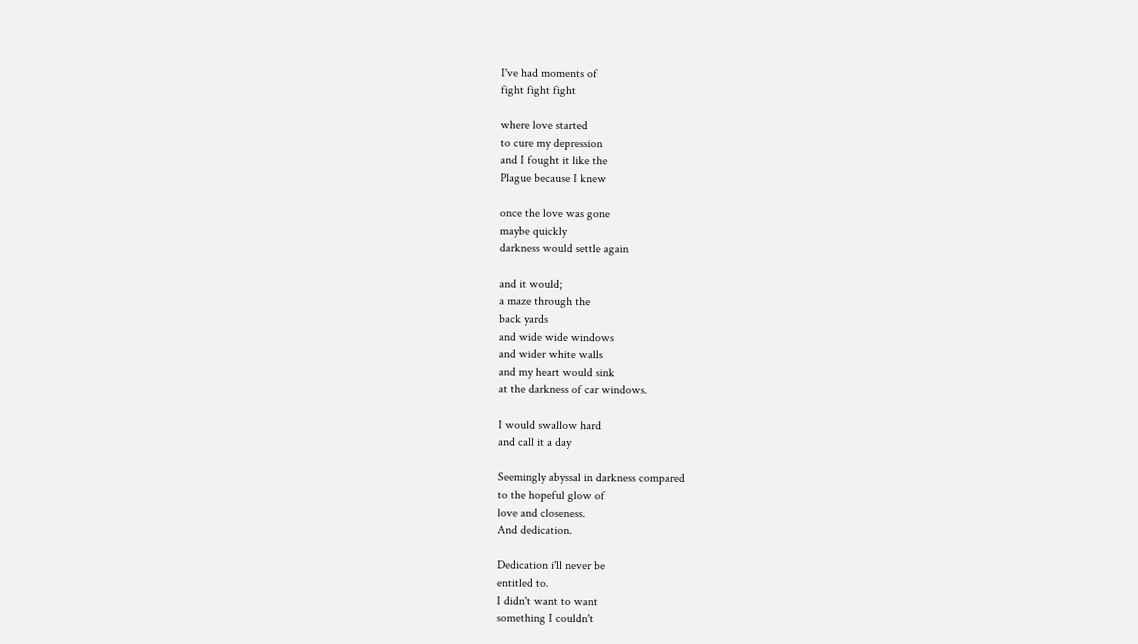I've had moments of
fight fight fight

where love started
to cure my depression
and I fought it like the
Plague because I knew

once the love was gone
maybe quickly
darkness would settle again

and it would;
a maze through the
back yards
and wide wide windows
and wider white walls
and my heart would sink
at the darkness of car windows.

I would swallow hard
and call it a day

Seemingly abyssal in darkness compared
to the hopeful glow of
love and closeness.
And dedication.

Dedication i'll never be
entitled to.
I didn't want to want
something I couldn't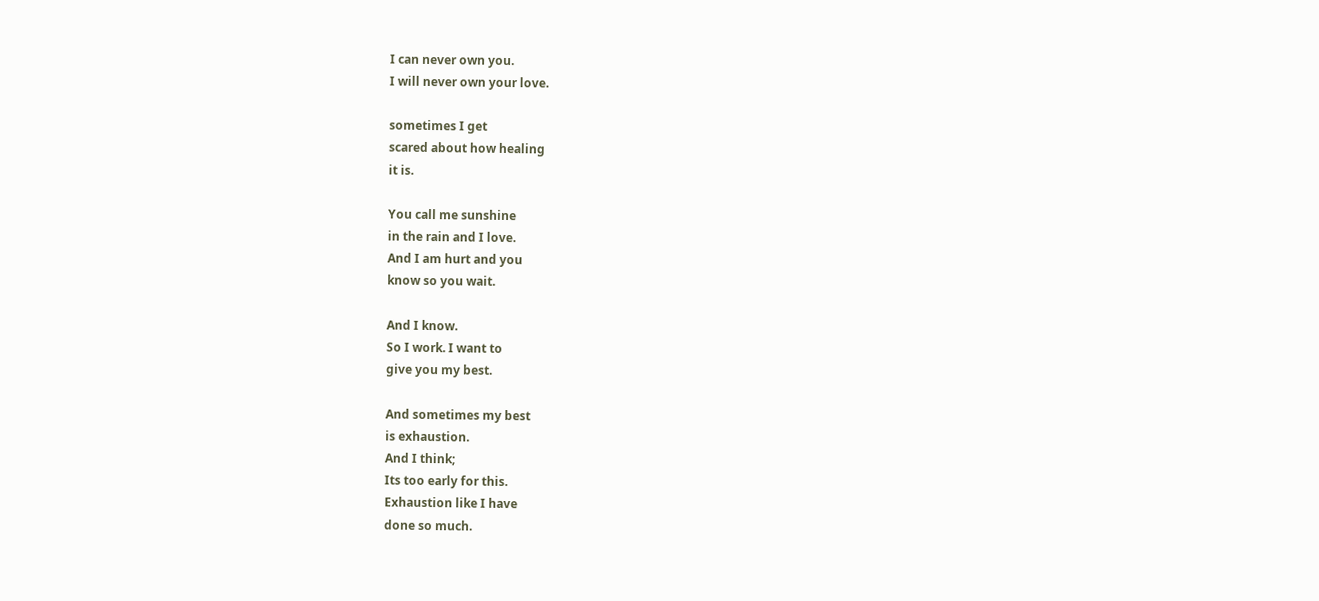I can never own you.
I will never own your love.

sometimes I get
scared about how healing
it is.

You call me sunshine
in the rain and I love.
And I am hurt and you
know so you wait.

And I know.
So I work. I want to
give you my best.

And sometimes my best
is exhaustion.
And I think;
Its too early for this.
Exhaustion like I have
done so much.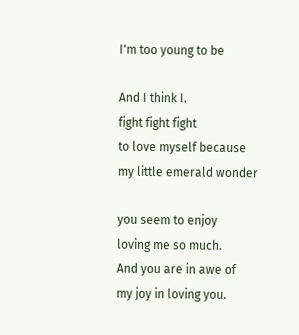I'm too young to be

And I think I.
fight fight fight
to love myself because
my little emerald wonder

you seem to enjoy
loving me so much.
And you are in awe of
my joy in loving you.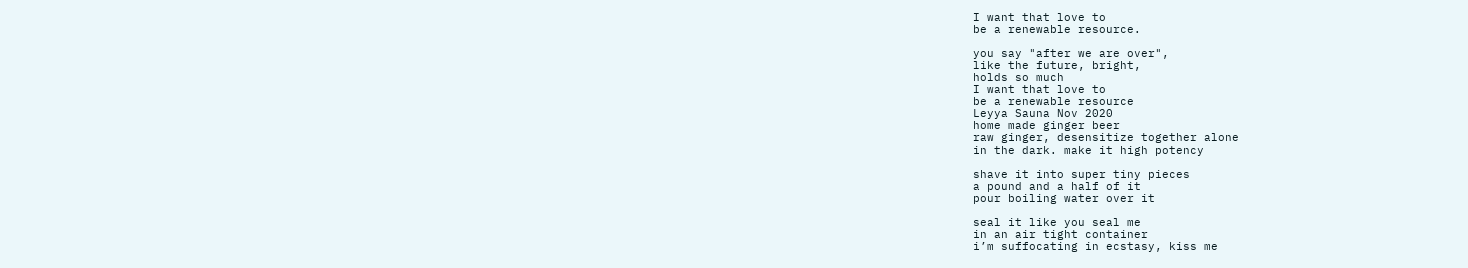I want that love to
be a renewable resource.

you say "after we are over",
like the future, bright,
holds so much
I want that love to
be a renewable resource
Leyya Sauna Nov 2020
home made ginger beer
raw ginger, desensitize together alone
in the dark. make it high potency

shave it into super tiny pieces
a pound and a half of it
pour boiling water over it

seal it like you seal me
in an air tight container
i’m suffocating in ecstasy, kiss me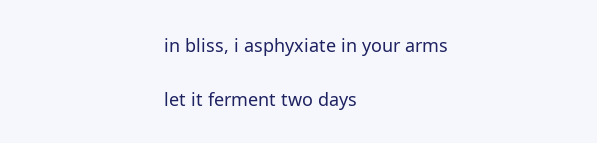in bliss, i asphyxiate in your arms

let it ferment two days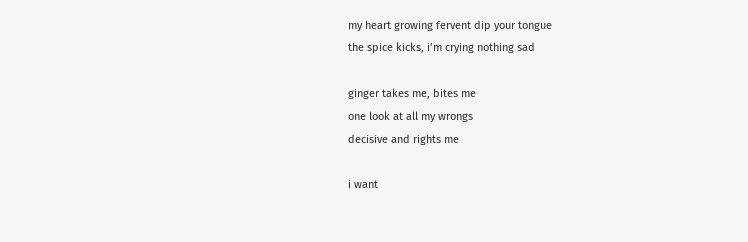my heart growing fervent dip your tongue
the spice kicks, i’m crying nothing sad

ginger takes me, bites me
one look at all my wrongs
decisive and rights me

i want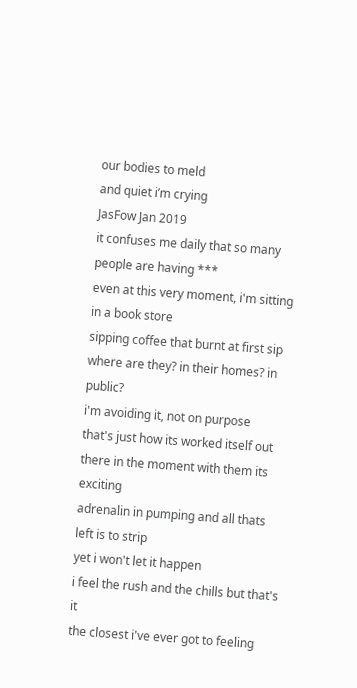our bodies to meld
and quiet i’m crying
JasFow Jan 2019
it confuses me daily that so many people are having ***
even at this very moment, i'm sitting in a book store
sipping coffee that burnt at first sip
where are they? in their homes? in public?
i'm avoiding it, not on purpose
that's just how its worked itself out
there in the moment with them its exciting
adrenalin in pumping and all thats left is to strip
yet i won't let it happen
i feel the rush and the chills but that's it
the closest i've ever got to feeling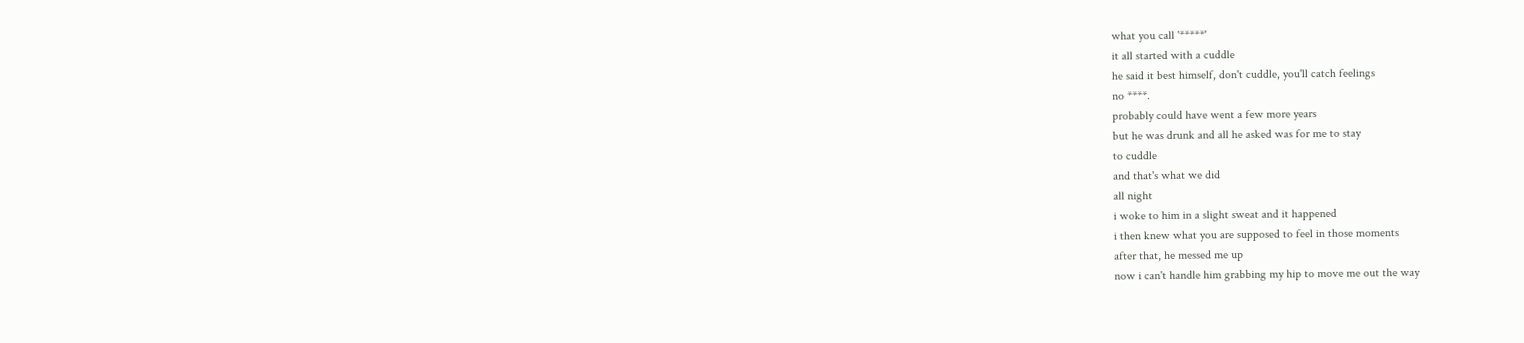what you call '*****'
it all started with a cuddle
he said it best himself, don't cuddle, you'll catch feelings
no ****.
probably could have went a few more years
but he was drunk and all he asked was for me to stay
to cuddle
and that's what we did
all night
i woke to him in a slight sweat and it happened
i then knew what you are supposed to feel in those moments
after that, he messed me up
now i can't handle him grabbing my hip to move me out the way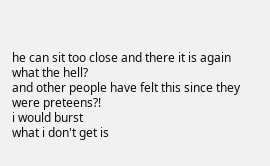he can sit too close and there it is again
what the hell?
and other people have felt this since they were preteens?!
i would burst
what i don't get is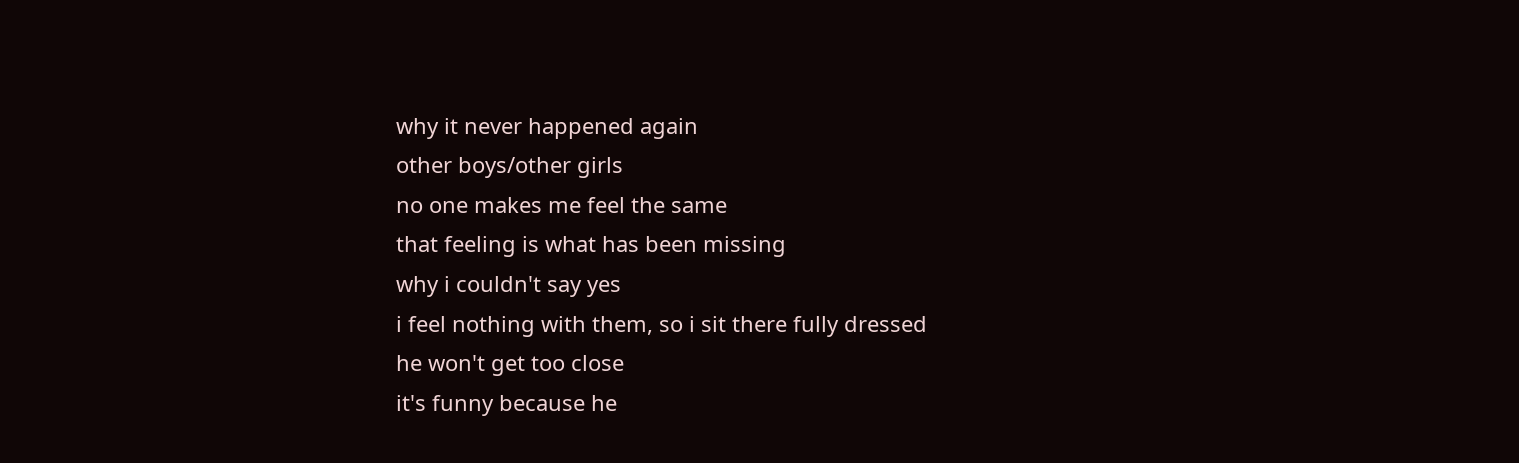why it never happened again
other boys/other girls
no one makes me feel the same
that feeling is what has been missing
why i couldn't say yes
i feel nothing with them, so i sit there fully dressed
he won't get too close
it's funny because he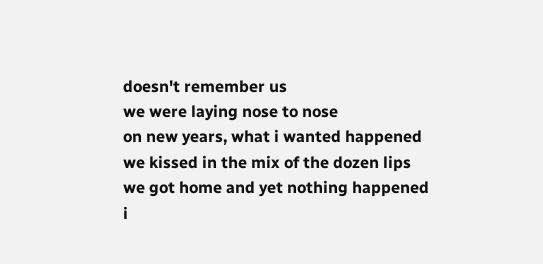doesn't remember us
we were laying nose to nose
on new years, what i wanted happened
we kissed in the mix of the dozen lips
we got home and yet nothing happened
i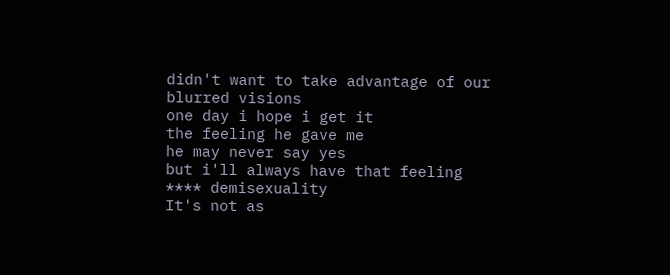didn't want to take advantage of our blurred visions
one day i hope i get it
the feeling he gave me
he may never say yes
but i'll always have that feeling
**** demisexuality
It's not as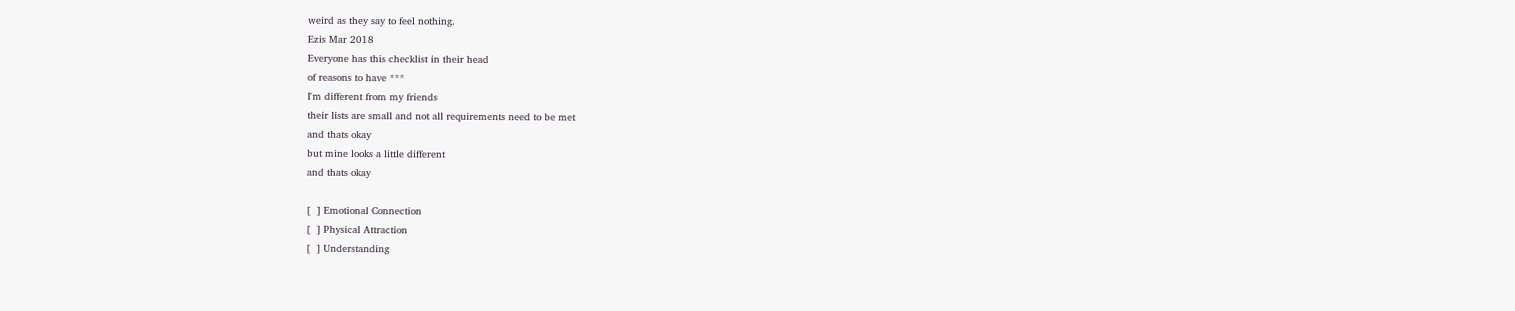weird as they say to feel nothing.
Ezis Mar 2018
Everyone has this checklist in their head
of reasons to have ***
I'm different from my friends
their lists are small and not all requirements need to be met
and thats okay
but mine looks a little different
and thats okay

[  ] Emotional Connection
[  ] Physical Attraction
[  ] Understanding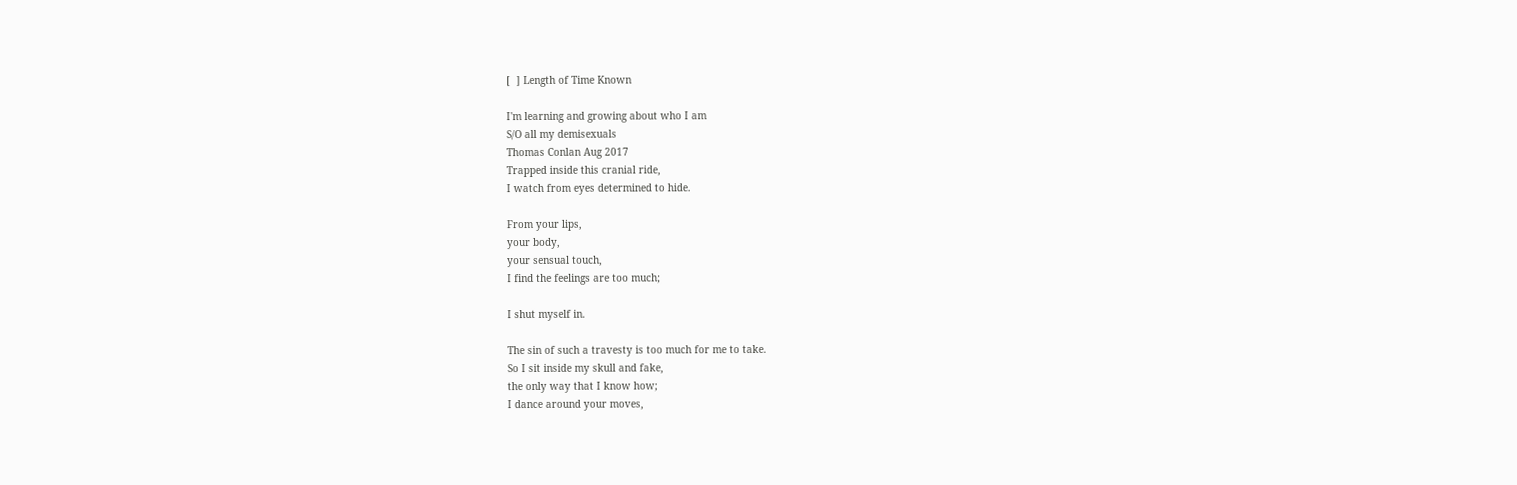[  ] Length of Time Known

I'm learning and growing about who I am
S/O all my demisexuals
Thomas Conlan Aug 2017
Trapped inside this cranial ride,
I watch from eyes determined to hide.

From your lips,
your body,
your sensual touch,
I find the feelings are too much;

I shut myself in.

The sin of such a travesty is too much for me to take.
So I sit inside my skull and fake,
the only way that I know how;
I dance around your moves,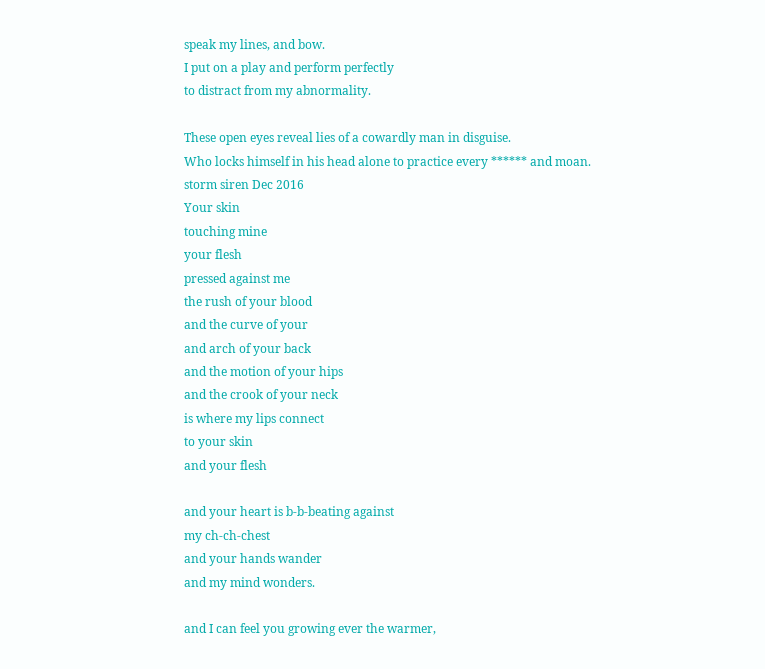speak my lines, and bow.
I put on a play and perform perfectly
to distract from my abnormality.

These open eyes reveal lies of a cowardly man in disguise.
Who locks himself in his head alone to practice every ****** and moan.
storm siren Dec 2016
Your skin
touching mine
your flesh
pressed against me
the rush of your blood
and the curve of your
and arch of your back
and the motion of your hips
and the crook of your neck
is where my lips connect
to your skin
and your flesh

and your heart is b-b-beating against
my ch-ch-chest
and your hands wander
and my mind wonders.

and I can feel you growing ever the warmer,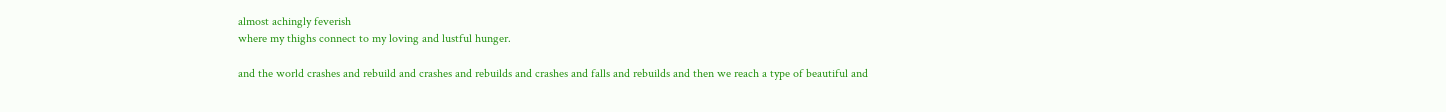almost achingly feverish
where my thighs connect to my loving and lustful hunger.

and the world crashes and rebuild and crashes and rebuilds and crashes and falls and rebuilds and then we reach a type of beautiful and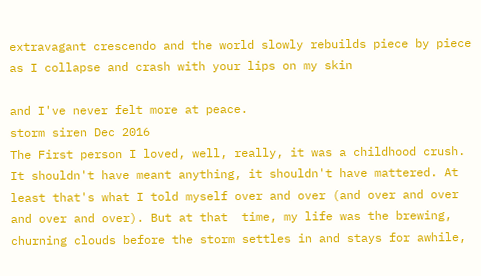extravagant crescendo and the world slowly rebuilds piece by piece
as I collapse and crash with your lips on my skin

and I've never felt more at peace.
storm siren Dec 2016
The First person I loved, well, really, it was a childhood crush. It shouldn't have meant anything, it shouldn't have mattered. At least that's what I told myself over and over (and over and over and over and over). But at that  time, my life was the brewing, churning clouds before the storm settles in and stays for awhile,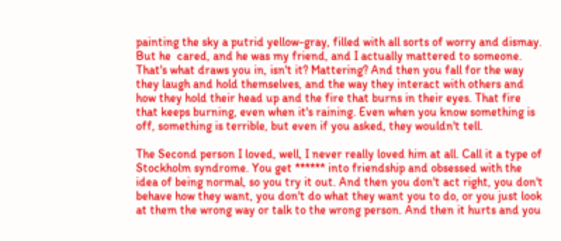painting the sky a putrid yellow-gray, filled with all sorts of worry and dismay. But he  cared, and he was my friend, and I actually mattered to someone. That's what draws you in, isn't it? Mattering? And then you fall for the way they laugh and hold themselves, and the way they interact with others and how they hold their head up and the fire that burns in their eyes. That fire that keeps burning, even when it's raining. Even when you know something is off, something is terrible, but even if you asked, they wouldn't tell.

The Second person I loved, well, I never really loved him at all. Call it a type of Stockholm syndrome. You get ****** into friendship and obsessed with the idea of being normal, so you try it out. And then you don't act right, you don't behave how they want, you don't do what they want you to do, or you just look at them the wrong way or talk to the wrong person. And then it hurts and you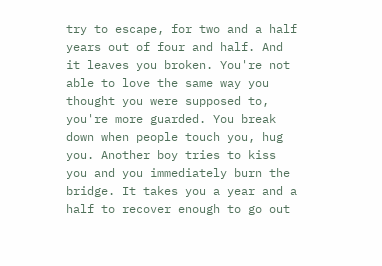try to escape, for two and a half years out of four and half. And it leaves you broken. You're not able to love the same way you thought you were supposed to, you're more guarded. You break down when people touch you, hug you. Another boy tries to kiss you and you immediately burn the bridge. It takes you a year and a half to recover enough to go out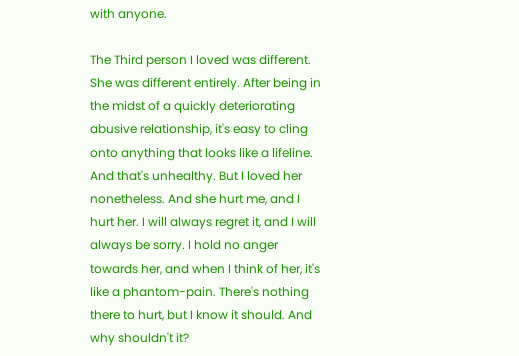with anyone.

The Third person I loved was different. She was different entirely. After being in the midst of a quickly deteriorating abusive relationship, it's easy to cling onto anything that looks like a lifeline. And that's unhealthy. But I loved her nonetheless. And she hurt me, and I hurt her. I will always regret it, and I will always be sorry. I hold no anger towards her, and when I think of her, it's like a phantom-pain. There's nothing there to hurt, but I know it should. And why shouldn't it?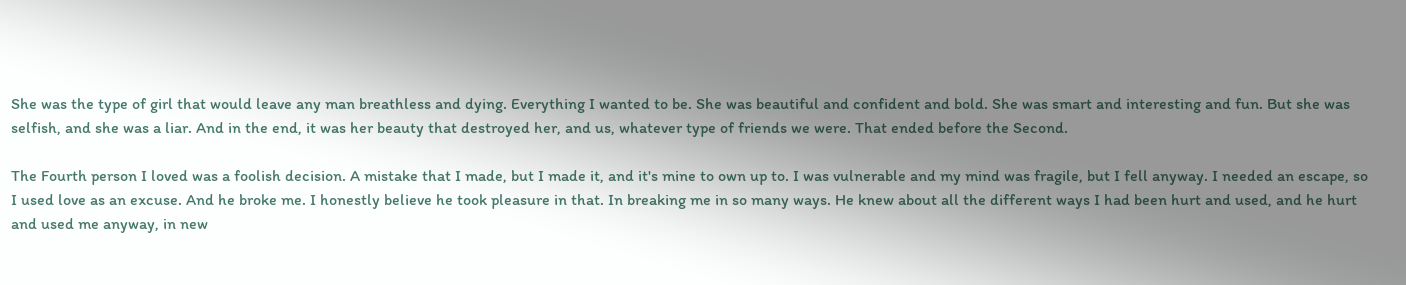She was the type of girl that would leave any man breathless and dying. Everything I wanted to be. She was beautiful and confident and bold. She was smart and interesting and fun. But she was selfish, and she was a liar. And in the end, it was her beauty that destroyed her, and us, whatever type of friends we were. That ended before the Second.

The Fourth person I loved was a foolish decision. A mistake that I made, but I made it, and it's mine to own up to. I was vulnerable and my mind was fragile, but I fell anyway. I needed an escape, so I used love as an excuse. And he broke me. I honestly believe he took pleasure in that. In breaking me in so many ways. He knew about all the different ways I had been hurt and used, and he hurt and used me anyway, in new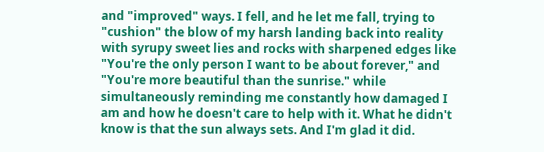and "improved" ways. I fell, and he let me fall, trying to "cushion" the blow of my harsh landing back into reality with syrupy sweet lies and rocks with sharpened edges like "You're the only person I want to be about forever," and "You're more beautiful than the sunrise." while simultaneously reminding me constantly how damaged I am and how he doesn't care to help with it. What he didn't know is that the sun always sets. And I'm glad it did.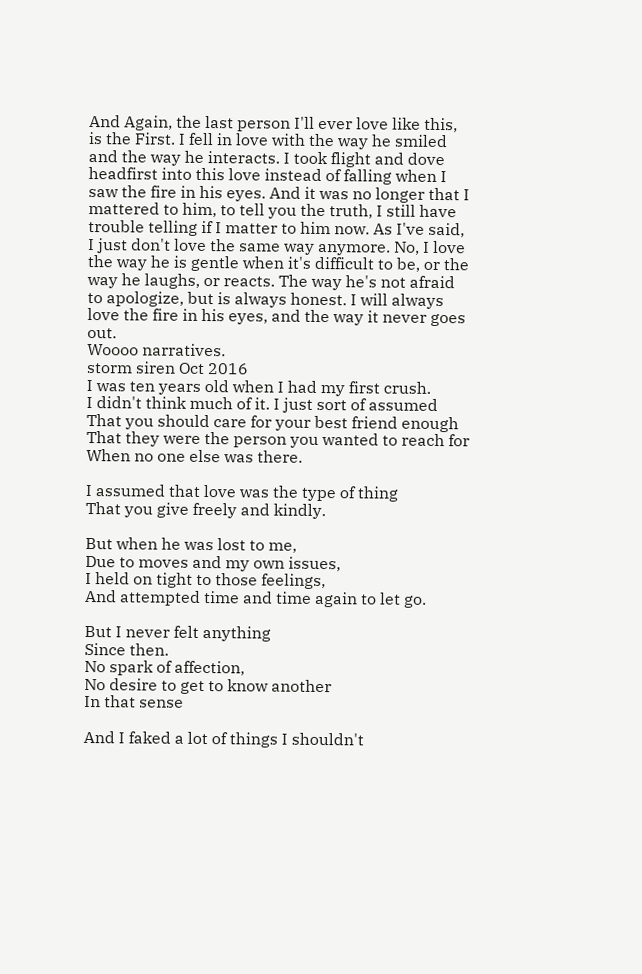And Again, the last person I'll ever love like this, is the First. I fell in love with the way he smiled and the way he interacts. I took flight and dove headfirst into this love instead of falling when I saw the fire in his eyes. And it was no longer that I mattered to him, to tell you the truth, I still have trouble telling if I matter to him now. As I've said, I just don't love the same way anymore. No, I love the way he is gentle when it's difficult to be, or the way he laughs, or reacts. The way he's not afraid to apologize, but is always honest. I will always love the fire in his eyes, and the way it never goes out.
Woooo narratives.
storm siren Oct 2016
I was ten years old when I had my first crush.
I didn't think much of it. I just sort of assumed
That you should care for your best friend enough
That they were the person you wanted to reach for
When no one else was there.

I assumed that love was the type of thing
That you give freely and kindly.

But when he was lost to me,
Due to moves and my own issues,
I held on tight to those feelings,
And attempted time and time again to let go.

But I never felt anything
Since then.
No spark of affection,
No desire to get to know another
In that sense

And I faked a lot of things I shouldn't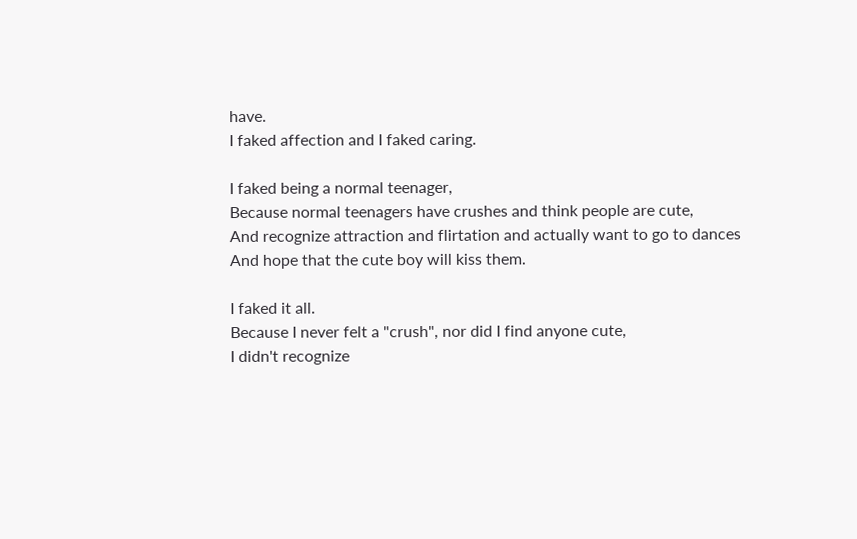have.
I faked affection and I faked caring.

I faked being a normal teenager,
Because normal teenagers have crushes and think people are cute,
And recognize attraction and flirtation and actually want to go to dances
And hope that the cute boy will kiss them.

I faked it all.
Because I never felt a "crush", nor did I find anyone cute,
I didn't recognize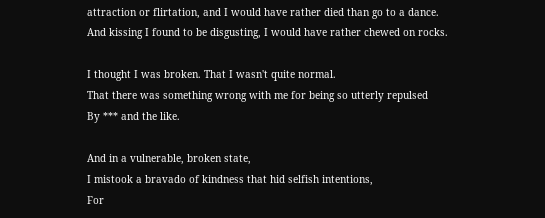attraction or flirtation, and I would have rather died than go to a dance.
And kissing I found to be disgusting, I would have rather chewed on rocks.

I thought I was broken. That I wasn't quite normal.
That there was something wrong with me for being so utterly repulsed
By *** and the like.

And in a vulnerable, broken state,
I mistook a bravado of kindness that hid selfish intentions,
For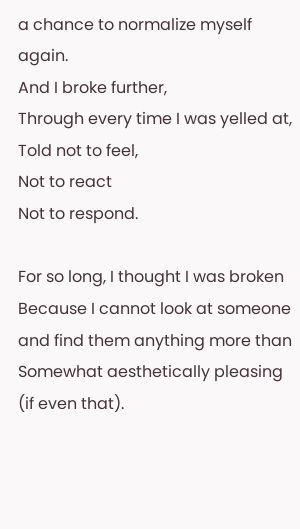a chance to normalize myself again.
And I broke further,
Through every time I was yelled at,
Told not to feel,
Not to react
Not to respond.

For so long, I thought I was broken
Because I cannot look at someone and find them anything more than
Somewhat aesthetically pleasing (if even that).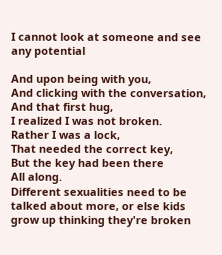I cannot look at someone and see any potential

And upon being with you,
And clicking with the conversation,
And that first hug,
I realized I was not broken.
Rather I was a lock,
That needed the correct key,
But the key had been there
All along.
Different sexualities need to be talked about more, or else kids grow up thinking they're broken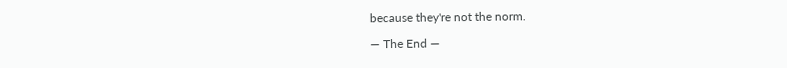because they're not the norm.

— The End —